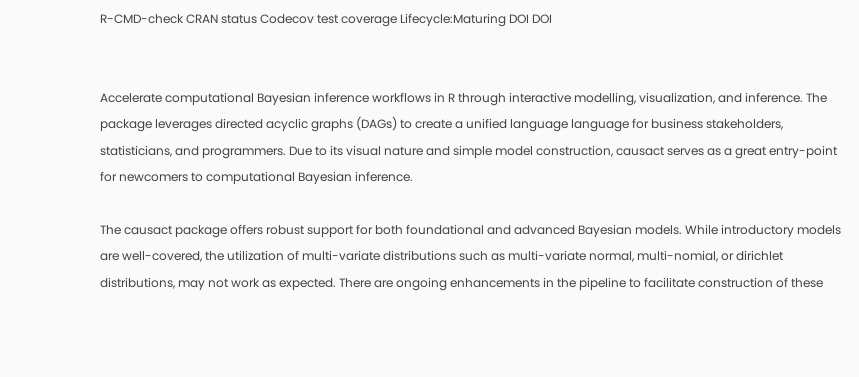R-CMD-check CRAN status Codecov test coverage Lifecycle:Maturing DOI DOI


Accelerate computational Bayesian inference workflows in R through interactive modelling, visualization, and inference. The package leverages directed acyclic graphs (DAGs) to create a unified language language for business stakeholders, statisticians, and programmers. Due to its visual nature and simple model construction, causact serves as a great entry-point for newcomers to computational Bayesian inference.

The causact package offers robust support for both foundational and advanced Bayesian models. While introductory models are well-covered, the utilization of multi-variate distributions such as multi-variate normal, multi-nomial, or dirichlet distributions, may not work as expected. There are ongoing enhancements in the pipeline to facilitate construction of these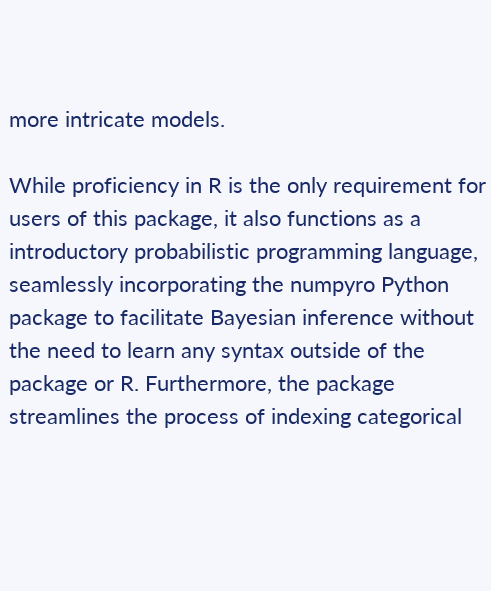more intricate models.

While proficiency in R is the only requirement for users of this package, it also functions as a introductory probabilistic programming language, seamlessly incorporating the numpyro Python package to facilitate Bayesian inference without the need to learn any syntax outside of the package or R. Furthermore, the package streamlines the process of indexing categorical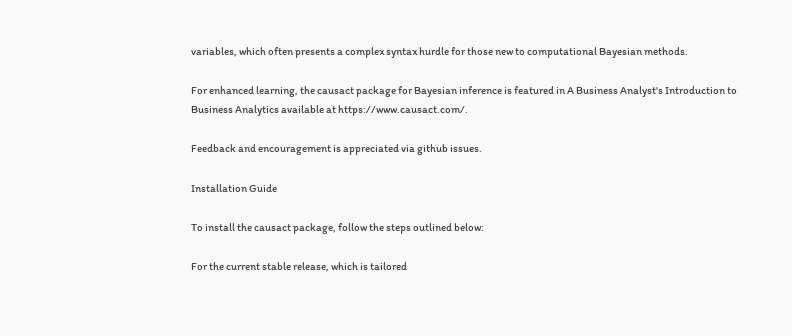variables, which often presents a complex syntax hurdle for those new to computational Bayesian methods.

For enhanced learning, the causact package for Bayesian inference is featured in A Business Analyst's Introduction to Business Analytics available at https://www.causact.com/.

Feedback and encouragement is appreciated via github issues.

Installation Guide

To install the causact package, follow the steps outlined below:

For the current stable release, which is tailored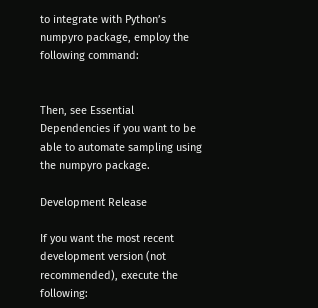to integrate with Python’s numpyro package, employ the following command:


Then, see Essential Dependencies if you want to be able to automate sampling using the numpyro package.

Development Release

If you want the most recent development version (not recommended), execute the following: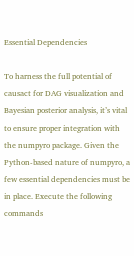Essential Dependencies

To harness the full potential of causact for DAG visualization and Bayesian posterior analysis, it’s vital to ensure proper integration with the numpyro package. Given the Python-based nature of numpyro, a few essential dependencies must be in place. Execute the following commands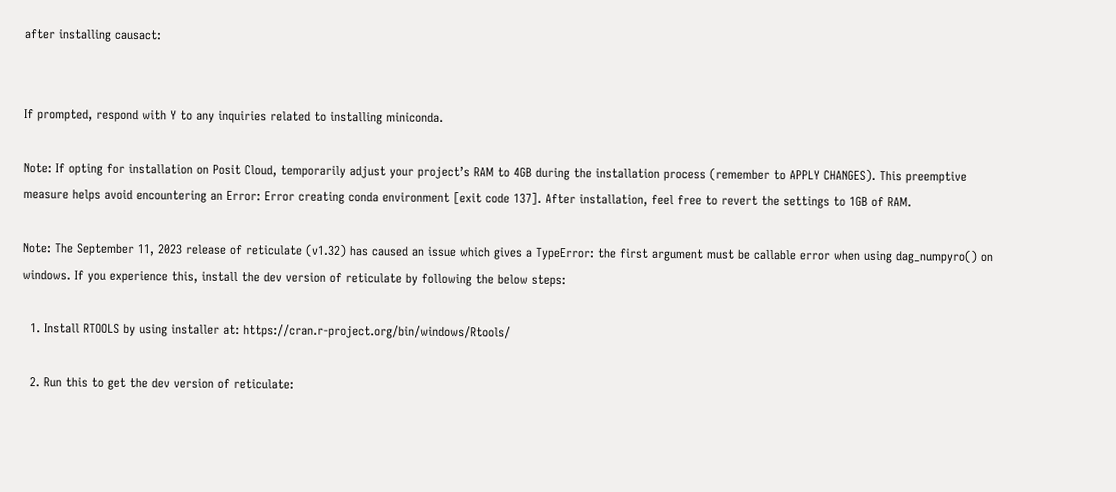after installing causact:


If prompted, respond with Y to any inquiries related to installing miniconda.

Note: If opting for installation on Posit Cloud, temporarily adjust your project’s RAM to 4GB during the installation process (remember to APPLY CHANGES). This preemptive measure helps avoid encountering an Error: Error creating conda environment [exit code 137]. After installation, feel free to revert the settings to 1GB of RAM.

Note: The September 11, 2023 release of reticulate (v1.32) has caused an issue which gives a TypeError: the first argument must be callable error when using dag_numpyro() on windows. If you experience this, install the dev version of reticulate by following the below steps:

  1. Install RTOOLS by using installer at: https://cran.r-project.org/bin/windows/Rtools/

  2. Run this to get the dev version of reticulate: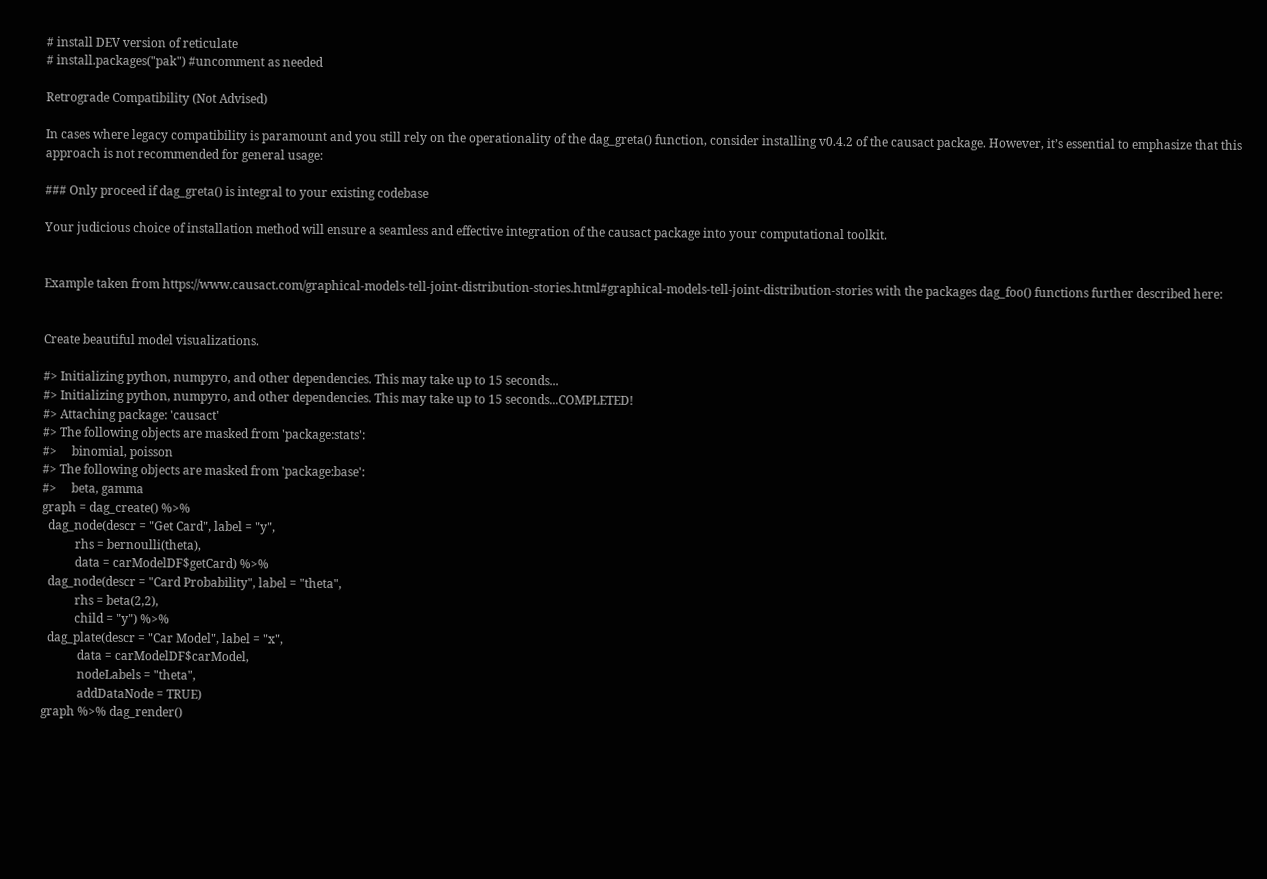# install DEV version of reticulate
# install.packages("pak") #uncomment as needed

Retrograde Compatibility (Not Advised)

In cases where legacy compatibility is paramount and you still rely on the operationality of the dag_greta() function, consider installing v0.4.2 of the causact package. However, it’s essential to emphasize that this approach is not recommended for general usage:

### Only proceed if dag_greta() is integral to your existing codebase

Your judicious choice of installation method will ensure a seamless and effective integration of the causact package into your computational toolkit.


Example taken from https://www.causact.com/graphical-models-tell-joint-distribution-stories.html#graphical-models-tell-joint-distribution-stories with the packages dag_foo() functions further described here:


Create beautiful model visualizations.

#> Initializing python, numpyro, and other dependencies. This may take up to 15 seconds...
#> Initializing python, numpyro, and other dependencies. This may take up to 15 seconds...COMPLETED!
#> Attaching package: 'causact'
#> The following objects are masked from 'package:stats':
#>     binomial, poisson
#> The following objects are masked from 'package:base':
#>     beta, gamma
graph = dag_create() %>%
  dag_node(descr = "Get Card", label = "y",
           rhs = bernoulli(theta),
           data = carModelDF$getCard) %>%
  dag_node(descr = "Card Probability", label = "theta",
           rhs = beta(2,2),
           child = "y") %>%
  dag_plate(descr = "Car Model", label = "x",
            data = carModelDF$carModel,
            nodeLabels = "theta",
            addDataNode = TRUE)
graph %>% dag_render()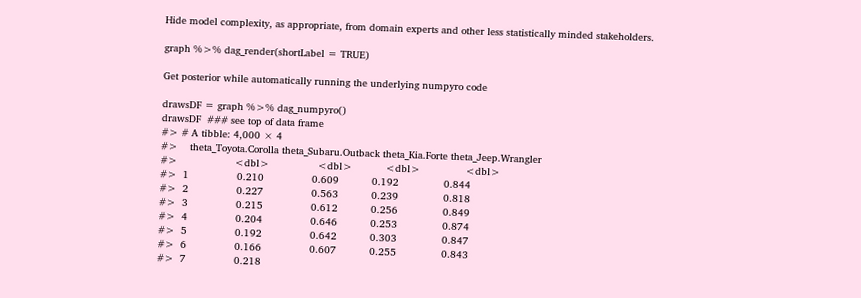Hide model complexity, as appropriate, from domain experts and other less statistically minded stakeholders.

graph %>% dag_render(shortLabel = TRUE)

Get posterior while automatically running the underlying numpyro code

drawsDF = graph %>% dag_numpyro()
drawsDF  ### see top of data frame
#> # A tibble: 4,000 × 4
#>    theta_Toyota.Corolla theta_Subaru.Outback theta_Kia.Forte theta_Jeep.Wrangler
#>                   <dbl>                <dbl>           <dbl>               <dbl>
#>  1                0.210                0.609           0.192               0.844
#>  2                0.227                0.563           0.239               0.818
#>  3                0.215                0.612           0.256               0.849
#>  4                0.204                0.646           0.253               0.874
#>  5                0.192                0.642           0.303               0.847
#>  6                0.166                0.607           0.255               0.843
#>  7                0.218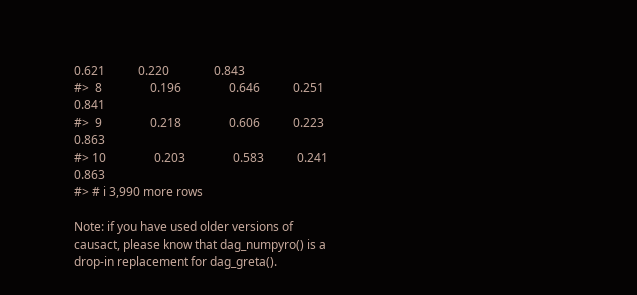0.621           0.220               0.843
#>  8                0.196                0.646           0.251               0.841
#>  9                0.218                0.606           0.223               0.863
#> 10                0.203                0.583           0.241               0.863
#> # ℹ 3,990 more rows

Note: if you have used older versions of causact, please know that dag_numpyro() is a drop-in replacement for dag_greta().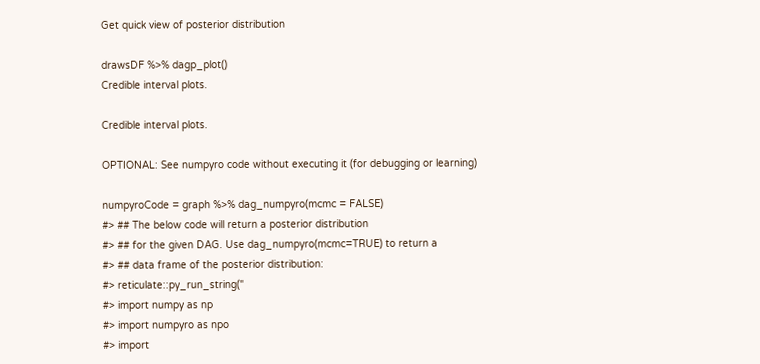Get quick view of posterior distribution

drawsDF %>% dagp_plot()
Credible interval plots.

Credible interval plots.

OPTIONAL: See numpyro code without executing it (for debugging or learning)

numpyroCode = graph %>% dag_numpyro(mcmc = FALSE)
#> ## The below code will return a posterior distribution
#> ## for the given DAG. Use dag_numpyro(mcmc=TRUE) to return a
#> ## data frame of the posterior distribution:
#> reticulate::py_run_string("
#> import numpy as np
#> import numpyro as npo
#> import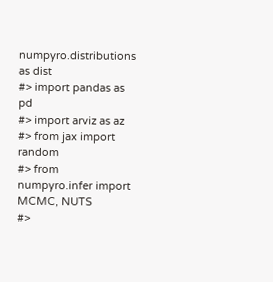numpyro.distributions as dist
#> import pandas as pd
#> import arviz as az
#> from jax import random
#> from numpyro.infer import MCMC, NUTS
#>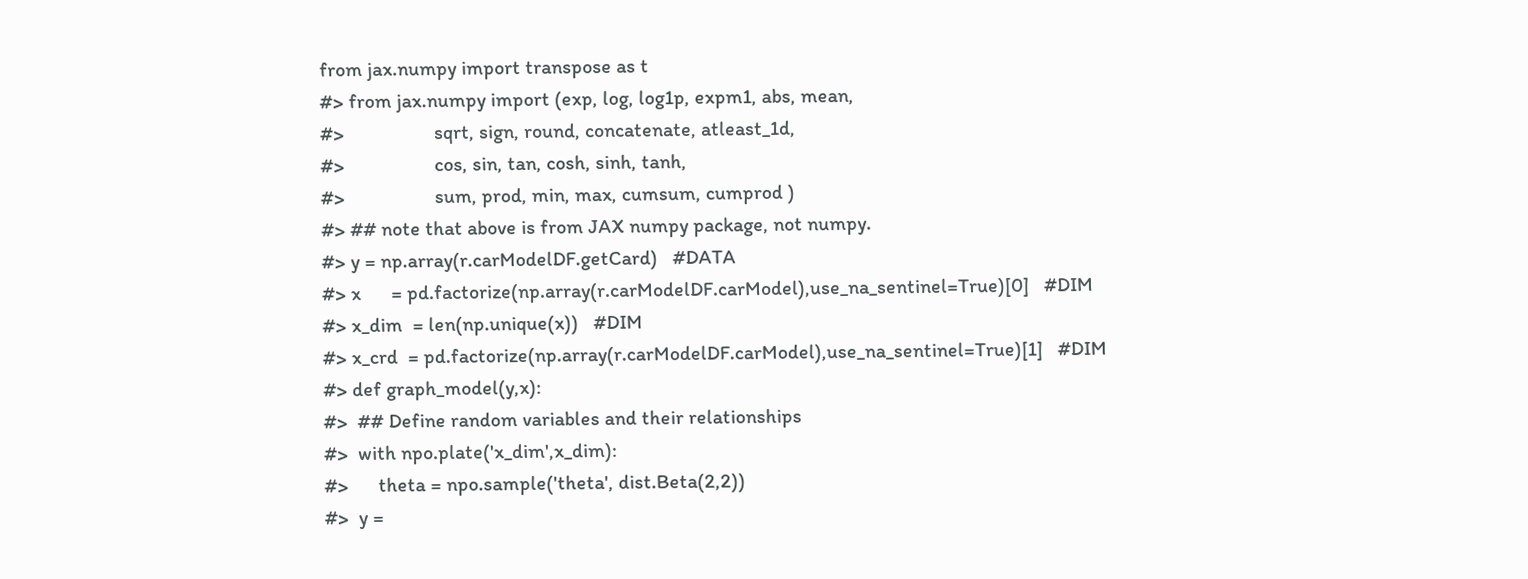from jax.numpy import transpose as t
#> from jax.numpy import (exp, log, log1p, expm1, abs, mean,
#>                  sqrt, sign, round, concatenate, atleast_1d,
#>                  cos, sin, tan, cosh, sinh, tanh,
#>                  sum, prod, min, max, cumsum, cumprod )
#> ## note that above is from JAX numpy package, not numpy.
#> y = np.array(r.carModelDF.getCard)   #DATA
#> x      = pd.factorize(np.array(r.carModelDF.carModel),use_na_sentinel=True)[0]   #DIM
#> x_dim  = len(np.unique(x))   #DIM
#> x_crd  = pd.factorize(np.array(r.carModelDF.carModel),use_na_sentinel=True)[1]   #DIM
#> def graph_model(y,x):
#>  ## Define random variables and their relationships
#>  with npo.plate('x_dim',x_dim):
#>      theta = npo.sample('theta', dist.Beta(2,2))
#>  y =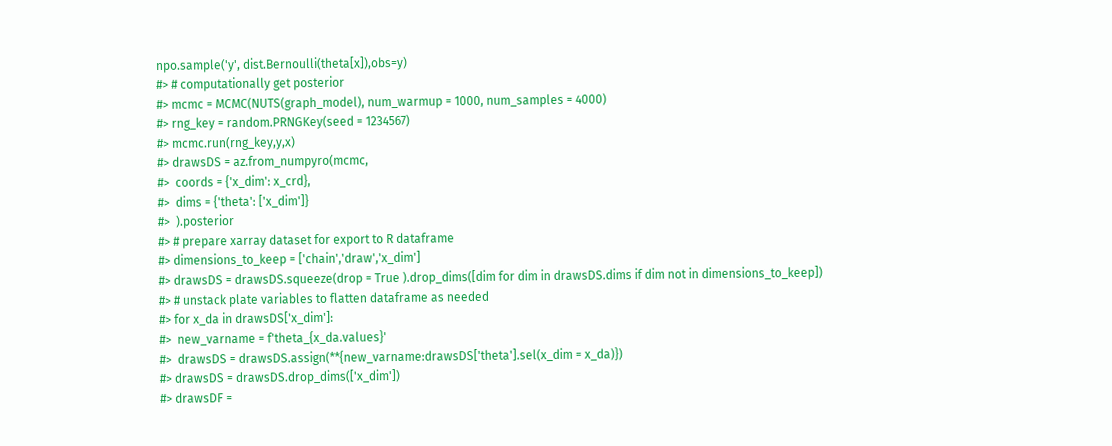npo.sample('y', dist.Bernoulli(theta[x]),obs=y)
#> # computationally get posterior
#> mcmc = MCMC(NUTS(graph_model), num_warmup = 1000, num_samples = 4000)
#> rng_key = random.PRNGKey(seed = 1234567)
#> mcmc.run(rng_key,y,x)
#> drawsDS = az.from_numpyro(mcmc,
#>  coords = {'x_dim': x_crd},
#>  dims = {'theta': ['x_dim']}
#>  ).posterior
#> # prepare xarray dataset for export to R dataframe
#> dimensions_to_keep = ['chain','draw','x_dim']
#> drawsDS = drawsDS.squeeze(drop = True ).drop_dims([dim for dim in drawsDS.dims if dim not in dimensions_to_keep])
#> # unstack plate variables to flatten dataframe as needed
#> for x_da in drawsDS['x_dim']:
#>  new_varname = f'theta_{x_da.values}'
#>  drawsDS = drawsDS.assign(**{new_varname:drawsDS['theta'].sel(x_dim = x_da)})
#> drawsDS = drawsDS.drop_dims(['x_dim'])
#> drawsDF =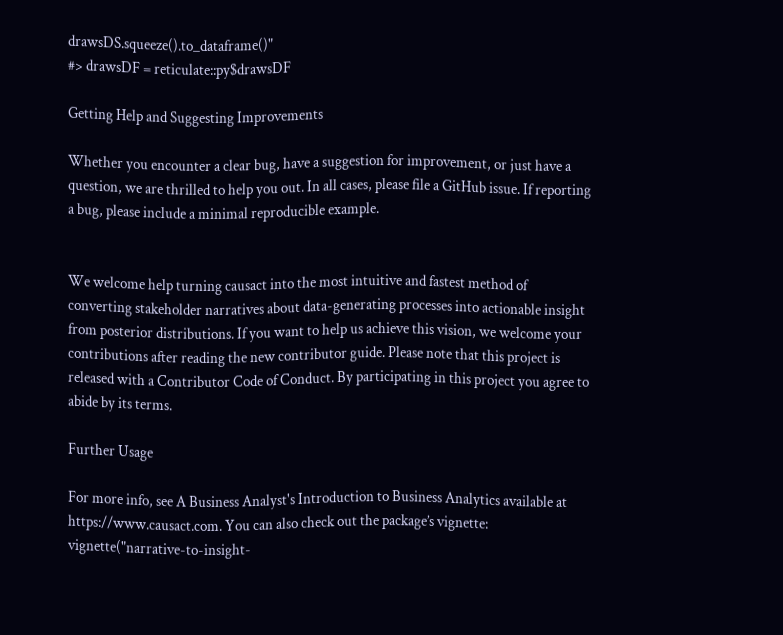drawsDS.squeeze().to_dataframe()"
#> drawsDF = reticulate::py$drawsDF

Getting Help and Suggesting Improvements

Whether you encounter a clear bug, have a suggestion for improvement, or just have a question, we are thrilled to help you out. In all cases, please file a GitHub issue. If reporting a bug, please include a minimal reproducible example.


We welcome help turning causact into the most intuitive and fastest method of converting stakeholder narratives about data-generating processes into actionable insight from posterior distributions. If you want to help us achieve this vision, we welcome your contributions after reading the new contributor guide. Please note that this project is released with a Contributor Code of Conduct. By participating in this project you agree to abide by its terms.

Further Usage

For more info, see A Business Analyst's Introduction to Business Analytics available at https://www.causact.com. You can also check out the package’s vignette: vignette("narrative-to-insight-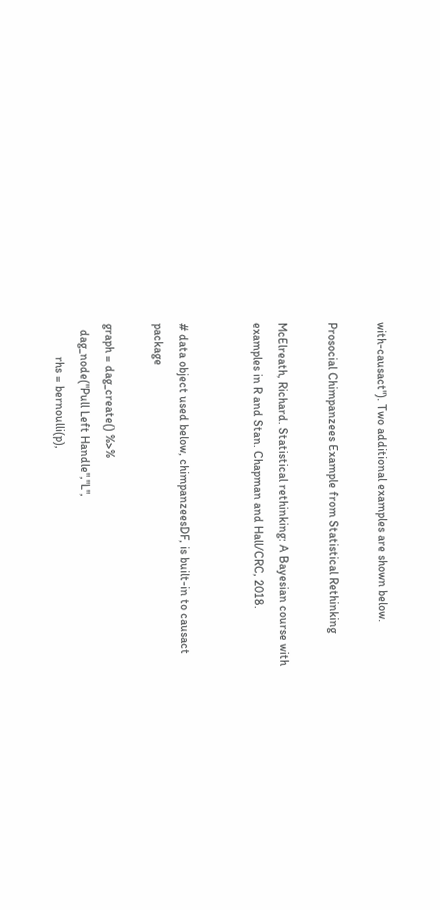with-causact"). Two additional examples are shown below.

Prosocial Chimpanzees Example from Statistical Rethinking

McElreath, Richard. Statistical rethinking: A Bayesian course with examples in R and Stan. Chapman and Hall/CRC, 2018.


# data object used below, chimpanzeesDF, is built-in to causact package

graph = dag_create() %>%
  dag_node("Pull Left Handle","L",
           rhs = bernoulli(p),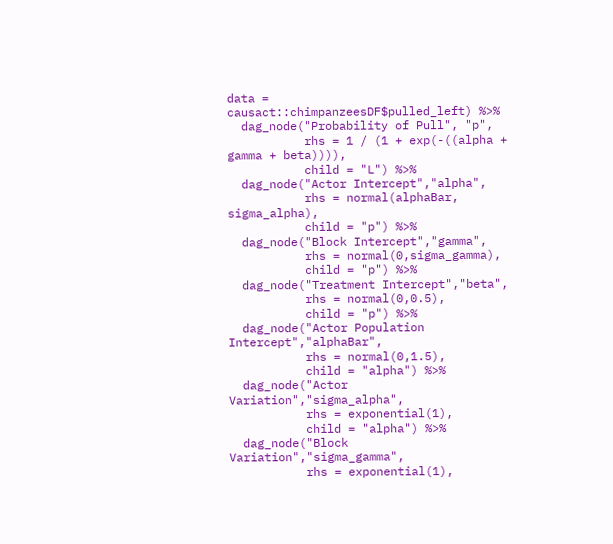data = causact::chimpanzeesDF$pulled_left) %>%
  dag_node("Probability of Pull", "p",
           rhs = 1 / (1 + exp(-((alpha + gamma + beta)))),
           child = "L") %>%
  dag_node("Actor Intercept","alpha",
           rhs = normal(alphaBar, sigma_alpha),
           child = "p") %>%
  dag_node("Block Intercept","gamma",
           rhs = normal(0,sigma_gamma),
           child = "p") %>%
  dag_node("Treatment Intercept","beta",
           rhs = normal(0,0.5),
           child = "p") %>%
  dag_node("Actor Population Intercept","alphaBar",
           rhs = normal(0,1.5),
           child = "alpha") %>%
  dag_node("Actor Variation","sigma_alpha",
           rhs = exponential(1),
           child = "alpha") %>%
  dag_node("Block Variation","sigma_gamma",
           rhs = exponential(1),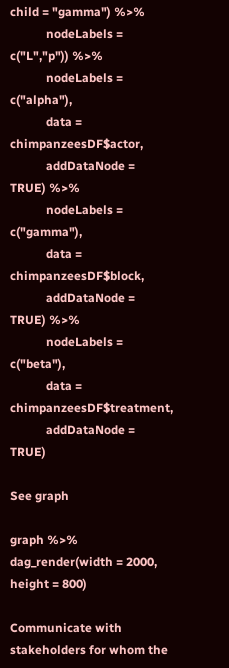child = "gamma") %>%
            nodeLabels = c("L","p")) %>%
            nodeLabels = c("alpha"),
            data = chimpanzeesDF$actor,
            addDataNode = TRUE) %>%
            nodeLabels = c("gamma"),
            data = chimpanzeesDF$block,
            addDataNode = TRUE) %>%
            nodeLabels = c("beta"),
            data = chimpanzeesDF$treatment,
            addDataNode = TRUE)

See graph

graph %>% dag_render(width = 2000, height = 800)

Communicate with stakeholders for whom the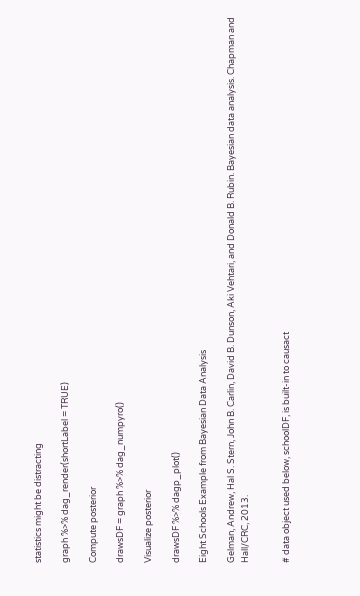statistics might be distracting

graph %>% dag_render(shortLabel = TRUE)

Compute posterior

drawsDF = graph %>% dag_numpyro()

Visualize posterior

drawsDF %>% dagp_plot()

Eight Schools Example from Bayesian Data Analysis

Gelman, Andrew, Hal S. Stern, John B. Carlin, David B. Dunson, Aki Vehtari, and Donald B. Rubin. Bayesian data analysis. Chapman and Hall/CRC, 2013.


# data object used below, schoolDF, is built-in to causact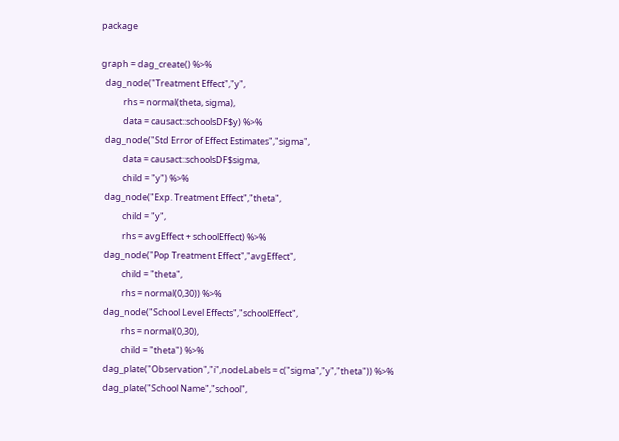package

graph = dag_create() %>%
  dag_node("Treatment Effect","y",
           rhs = normal(theta, sigma),
           data = causact::schoolsDF$y) %>%
  dag_node("Std Error of Effect Estimates","sigma",
           data = causact::schoolsDF$sigma,
           child = "y") %>%
  dag_node("Exp. Treatment Effect","theta",
           child = "y",
           rhs = avgEffect + schoolEffect) %>%
  dag_node("Pop Treatment Effect","avgEffect",
           child = "theta",
           rhs = normal(0,30)) %>%
  dag_node("School Level Effects","schoolEffect",
           rhs = normal(0,30),
           child = "theta") %>%
  dag_plate("Observation","i",nodeLabels = c("sigma","y","theta")) %>%
  dag_plate("School Name","school",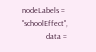nodeLabels = "schoolEffect",
            data =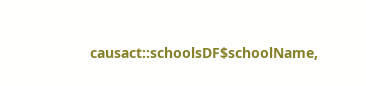causact::schoolsDF$schoolName,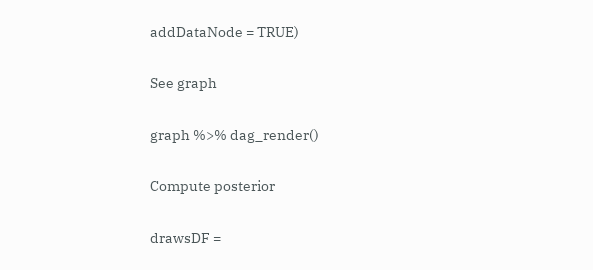addDataNode = TRUE)

See graph

graph %>% dag_render()

Compute posterior

drawsDF =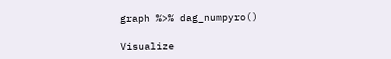graph %>% dag_numpyro()

Visualize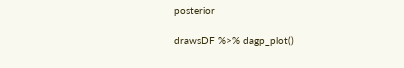posterior

drawsDF %>% dagp_plot()